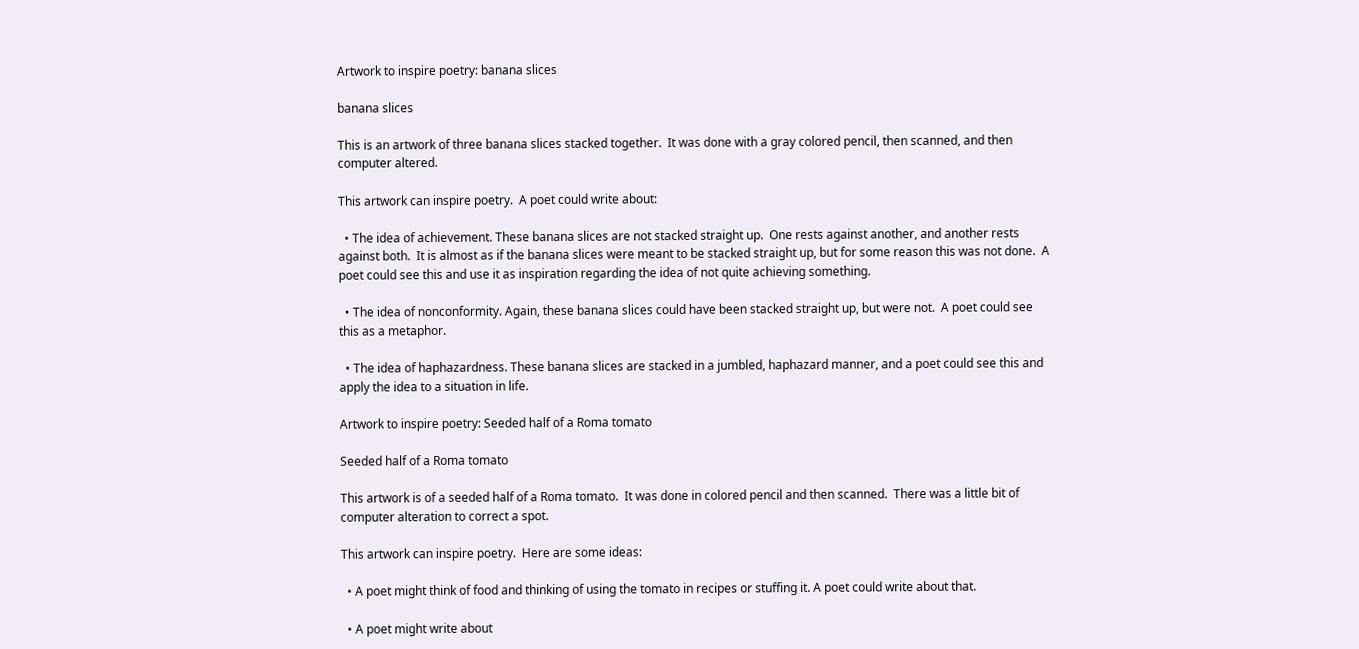Artwork to inspire poetry: banana slices

banana slices

This is an artwork of three banana slices stacked together.  It was done with a gray colored pencil, then scanned, and then computer altered.

This artwork can inspire poetry.  A poet could write about:

  • The idea of achievement. These banana slices are not stacked straight up.  One rests against another, and another rests against both.  It is almost as if the banana slices were meant to be stacked straight up, but for some reason this was not done.  A poet could see this and use it as inspiration regarding the idea of not quite achieving something.

  • The idea of nonconformity. Again, these banana slices could have been stacked straight up, but were not.  A poet could see this as a metaphor.

  • The idea of haphazardness. These banana slices are stacked in a jumbled, haphazard manner, and a poet could see this and apply the idea to a situation in life.

Artwork to inspire poetry: Seeded half of a Roma tomato

Seeded half of a Roma tomato

This artwork is of a seeded half of a Roma tomato.  It was done in colored pencil and then scanned.  There was a little bit of computer alteration to correct a spot.

This artwork can inspire poetry.  Here are some ideas:

  • A poet might think of food and thinking of using the tomato in recipes or stuffing it. A poet could write about that.

  • A poet might write about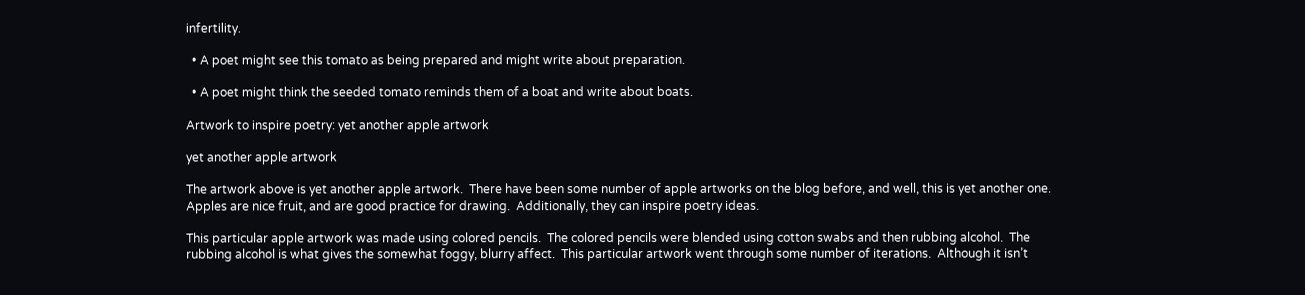infertility.

  • A poet might see this tomato as being prepared and might write about preparation.

  • A poet might think the seeded tomato reminds them of a boat and write about boats.

Artwork to inspire poetry: yet another apple artwork

yet another apple artwork

The artwork above is yet another apple artwork.  There have been some number of apple artworks on the blog before, and well, this is yet another one.  Apples are nice fruit, and are good practice for drawing.  Additionally, they can inspire poetry ideas.

This particular apple artwork was made using colored pencils.  The colored pencils were blended using cotton swabs and then rubbing alcohol.  The rubbing alcohol is what gives the somewhat foggy, blurry affect.  This particular artwork went through some number of iterations.  Although it isn’t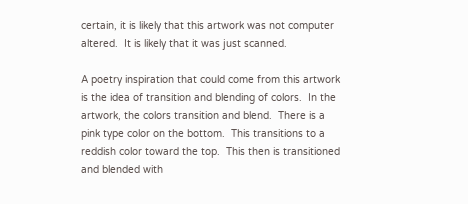certain, it is likely that this artwork was not computer altered.  It is likely that it was just scanned.

A poetry inspiration that could come from this artwork is the idea of transition and blending of colors.  In the artwork, the colors transition and blend.  There is a pink type color on the bottom.  This transitions to a reddish color toward the top.  This then is transitioned and blended with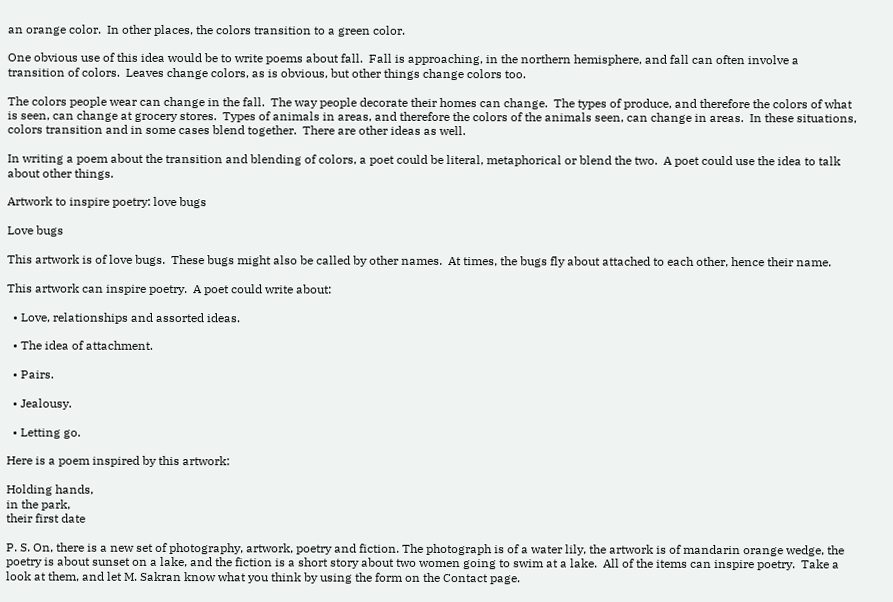an orange color.  In other places, the colors transition to a green color.

One obvious use of this idea would be to write poems about fall.  Fall is approaching, in the northern hemisphere, and fall can often involve a transition of colors.  Leaves change colors, as is obvious, but other things change colors too.

The colors people wear can change in the fall.  The way people decorate their homes can change.  The types of produce, and therefore the colors of what is seen, can change at grocery stores.  Types of animals in areas, and therefore the colors of the animals seen, can change in areas.  In these situations, colors transition and in some cases blend together.  There are other ideas as well.

In writing a poem about the transition and blending of colors, a poet could be literal, metaphorical or blend the two.  A poet could use the idea to talk about other things.

Artwork to inspire poetry: love bugs

Love bugs

This artwork is of love bugs.  These bugs might also be called by other names.  At times, the bugs fly about attached to each other, hence their name.

This artwork can inspire poetry.  A poet could write about:

  • Love, relationships and assorted ideas.

  • The idea of attachment.

  • Pairs.

  • Jealousy.

  • Letting go.

Here is a poem inspired by this artwork:

Holding hands,
in the park,
their first date

P. S. On, there is a new set of photography, artwork, poetry and fiction. The photograph is of a water lily, the artwork is of mandarin orange wedge, the poetry is about sunset on a lake, and the fiction is a short story about two women going to swim at a lake.  All of the items can inspire poetry.  Take a look at them, and let M. Sakran know what you think by using the form on the Contact page.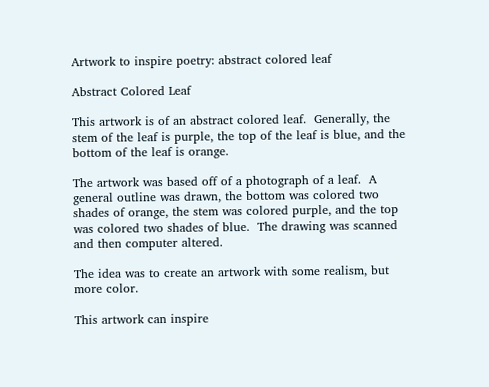Artwork to inspire poetry: abstract colored leaf

Abstract Colored Leaf

This artwork is of an abstract colored leaf.  Generally, the stem of the leaf is purple, the top of the leaf is blue, and the bottom of the leaf is orange.

The artwork was based off of a photograph of a leaf.  A general outline was drawn, the bottom was colored two shades of orange, the stem was colored purple, and the top was colored two shades of blue.  The drawing was scanned and then computer altered.

The idea was to create an artwork with some realism, but more color.

This artwork can inspire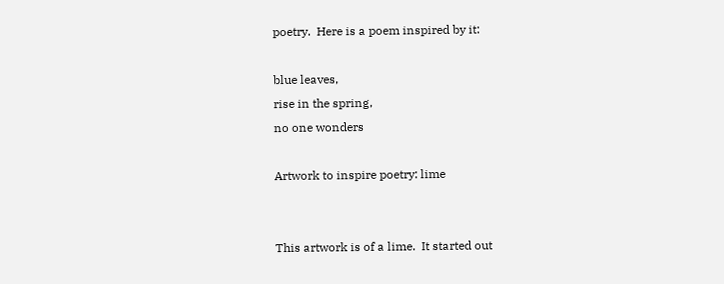poetry.  Here is a poem inspired by it:

blue leaves,
rise in the spring,
no one wonders

Artwork to inspire poetry: lime


This artwork is of a lime.  It started out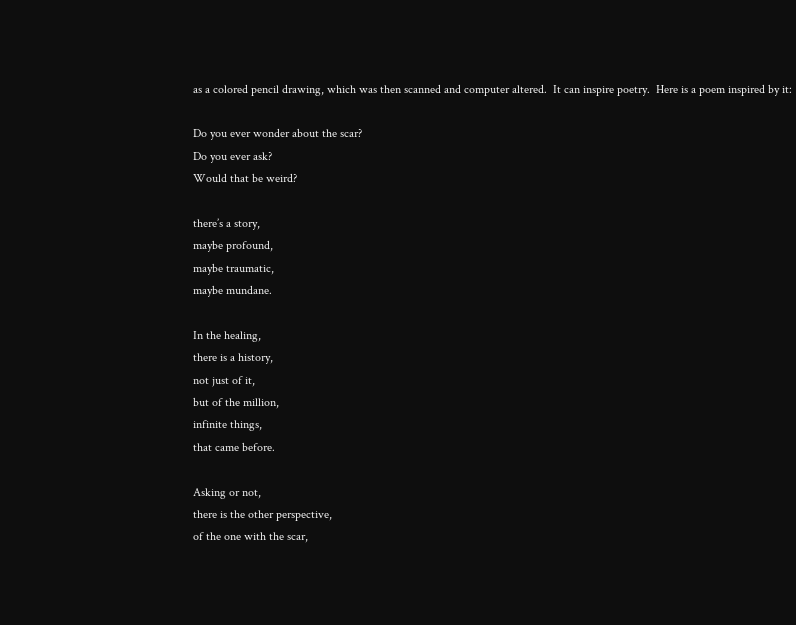as a colored pencil drawing, which was then scanned and computer altered.  It can inspire poetry.  Here is a poem inspired by it:

Do you ever wonder about the scar?
Do you ever ask?
Would that be weird?

there’s a story,
maybe profound,
maybe traumatic,
maybe mundane.

In the healing,
there is a history,
not just of it,
but of the million,
infinite things,
that came before.

Asking or not,
there is the other perspective,
of the one with the scar,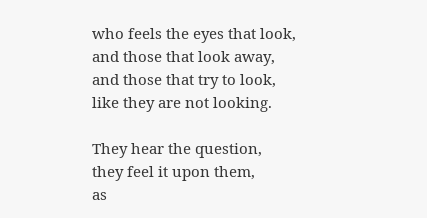who feels the eyes that look,
and those that look away,
and those that try to look,
like they are not looking.

They hear the question,
they feel it upon them,
as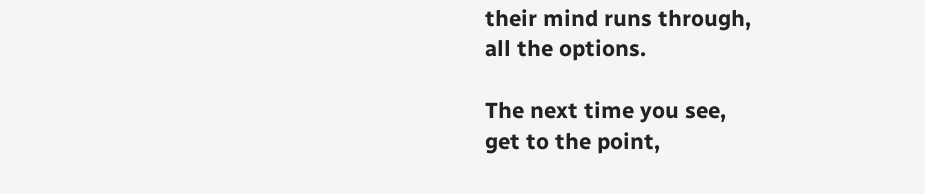their mind runs through,
all the options.

The next time you see,
get to the point,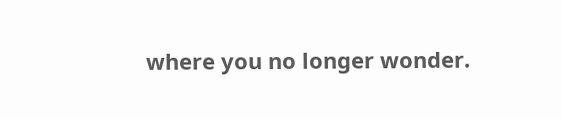where you no longer wonder.